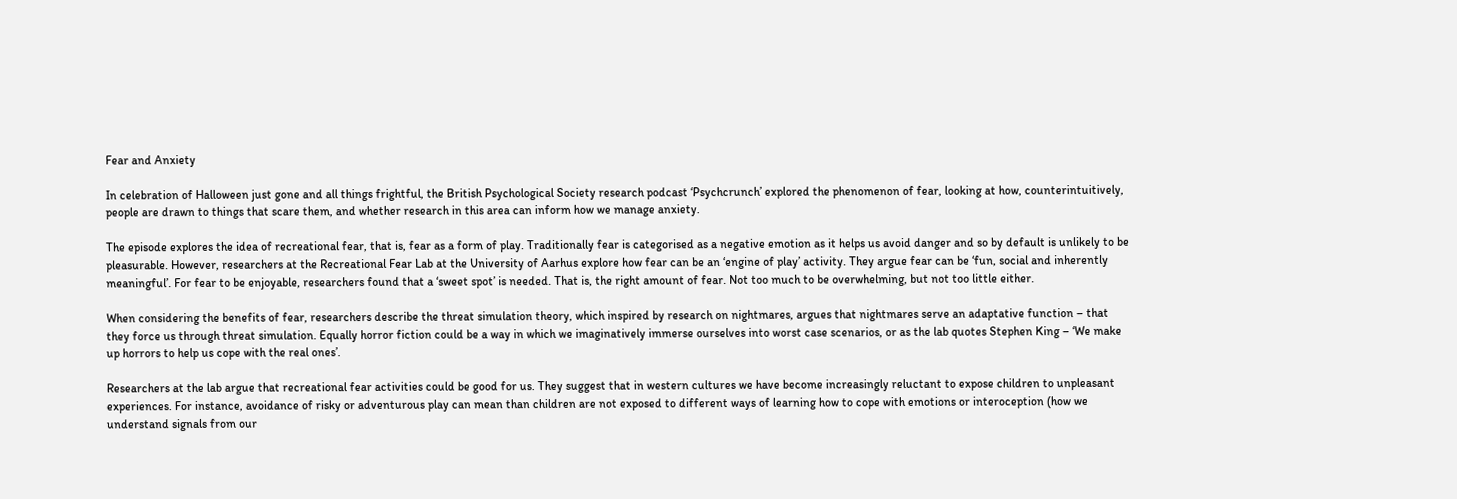Fear and Anxiety

In celebration of Halloween just gone and all things frightful, the British Psychological Society research podcast ‘Psychcrunch’ explored the phenomenon of fear, looking at how, counterintuitively, people are drawn to things that scare them, and whether research in this area can inform how we manage anxiety.

The episode explores the idea of recreational fear, that is, fear as a form of play. Traditionally fear is categorised as a negative emotion as it helps us avoid danger and so by default is unlikely to be pleasurable. However, researchers at the Recreational Fear Lab at the University of Aarhus explore how fear can be an ‘engine of play’ activity. They argue fear can be ‘fun, social and inherently meaningful’. For fear to be enjoyable, researchers found that a ‘sweet spot’ is needed. That is, the right amount of fear. Not too much to be overwhelming, but not too little either.

When considering the benefits of fear, researchers describe the threat simulation theory, which inspired by research on nightmares, argues that nightmares serve an adaptative function – that they force us through threat simulation. Equally horror fiction could be a way in which we imaginatively immerse ourselves into worst case scenarios, or as the lab quotes Stephen King – ‘We make up horrors to help us cope with the real ones’.

Researchers at the lab argue that recreational fear activities could be good for us. They suggest that in western cultures we have become increasingly reluctant to expose children to unpleasant experiences. For instance, avoidance of risky or adventurous play can mean than children are not exposed to different ways of learning how to cope with emotions or interoception (how we understand signals from our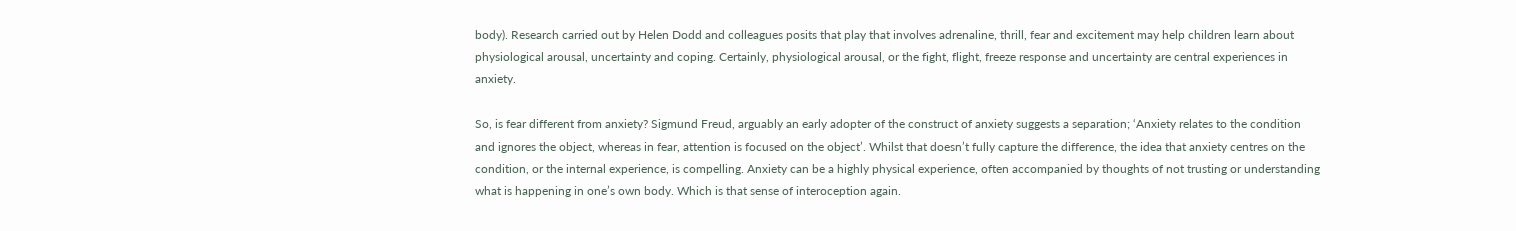body). Research carried out by Helen Dodd and colleagues posits that play that involves adrenaline, thrill, fear and excitement may help children learn about physiological arousal, uncertainty and coping. Certainly, physiological arousal, or the fight, flight, freeze response and uncertainty are central experiences in anxiety.

So, is fear different from anxiety? Sigmund Freud, arguably an early adopter of the construct of anxiety suggests a separation; ‘Anxiety relates to the condition and ignores the object, whereas in fear, attention is focused on the object’. Whilst that doesn’t fully capture the difference, the idea that anxiety centres on the condition, or the internal experience, is compelling. Anxiety can be a highly physical experience, often accompanied by thoughts of not trusting or understanding what is happening in one’s own body. Which is that sense of interoception again.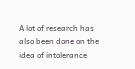A lot of research has also been done on the idea of intolerance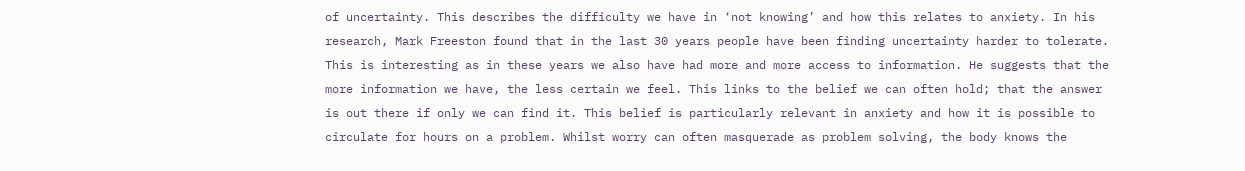of uncertainty. This describes the difficulty we have in ‘not knowing’ and how this relates to anxiety. In his research, Mark Freeston found that in the last 30 years people have been finding uncertainty harder to tolerate. This is interesting as in these years we also have had more and more access to information. He suggests that the more information we have, the less certain we feel. This links to the belief we can often hold; that the answer is out there if only we can find it. This belief is particularly relevant in anxiety and how it is possible to circulate for hours on a problem. Whilst worry can often masquerade as problem solving, the body knows the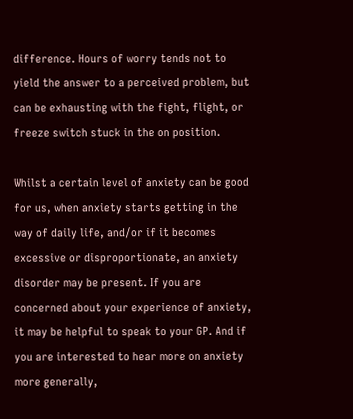difference. Hours of worry tends not to yield the answer to a perceived problem, but can be exhausting with the fight, flight, or freeze switch stuck in the on position.

Whilst a certain level of anxiety can be good for us, when anxiety starts getting in the way of daily life, and/or if it becomes excessive or disproportionate, an anxiety disorder may be present. If you are concerned about your experience of anxiety, it may be helpful to speak to your GP. And if you are interested to hear more on anxiety more generally,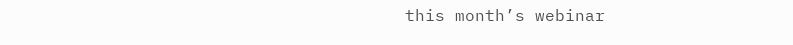this month’s webinar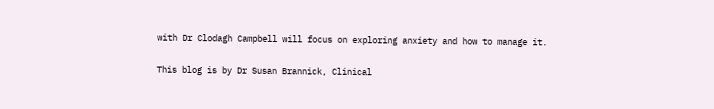with Dr Clodagh Campbell will focus on exploring anxiety and how to manage it.

This blog is by Dr Susan Brannick, Clinical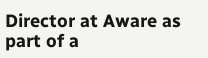Director at Aware as part of a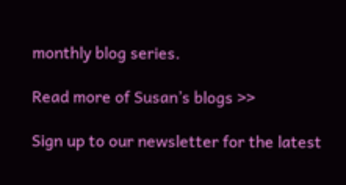monthly blog series.

Read more of Susan’s blogs >>

Sign up to our newsletter for the latest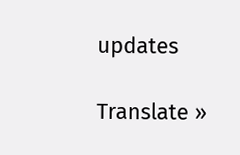updates

Translate »